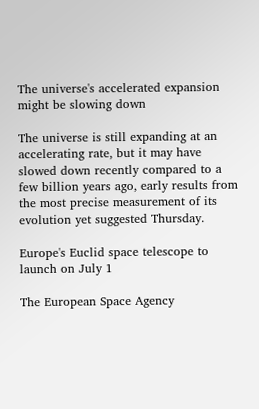The universe's accelerated expansion might be slowing down

The universe is still expanding at an accelerating rate, but it may have slowed down recently compared to a few billion years ago, early results from the most precise measurement of its evolution yet suggested Thursday.

Europe's Euclid space telescope to launch on July 1

The European Space Agency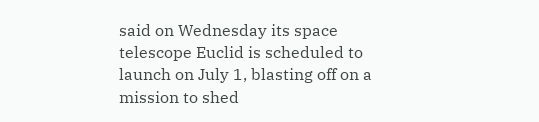said on Wednesday its space telescope Euclid is scheduled to launch on July 1, blasting off on a mission to shed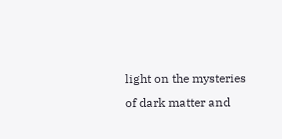light on the mysteries of dark matter and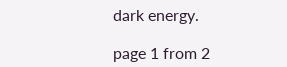dark energy.

page 1 from 2